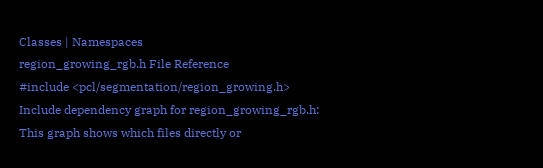Classes | Namespaces
region_growing_rgb.h File Reference
#include <pcl/segmentation/region_growing.h>
Include dependency graph for region_growing_rgb.h:
This graph shows which files directly or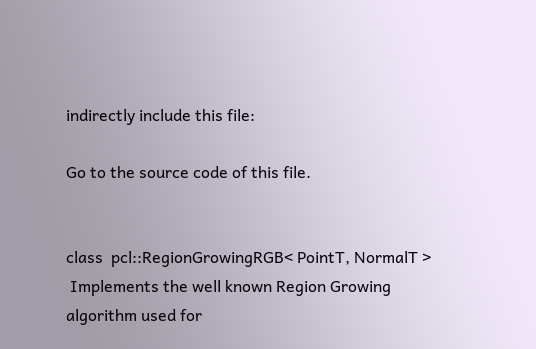indirectly include this file:

Go to the source code of this file.


class  pcl::RegionGrowingRGB< PointT, NormalT >
 Implements the well known Region Growing algorithm used for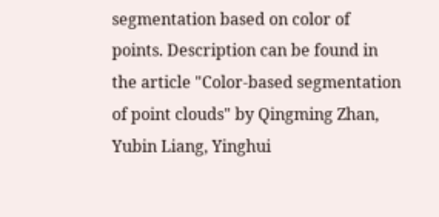segmentation based on color of points. Description can be found in the article "Color-based segmentation of point clouds" by Qingming Zhan, Yubin Liang, Yinghui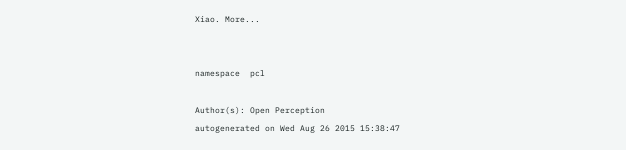Xiao. More...


namespace  pcl

Author(s): Open Perception
autogenerated on Wed Aug 26 2015 15:38:47